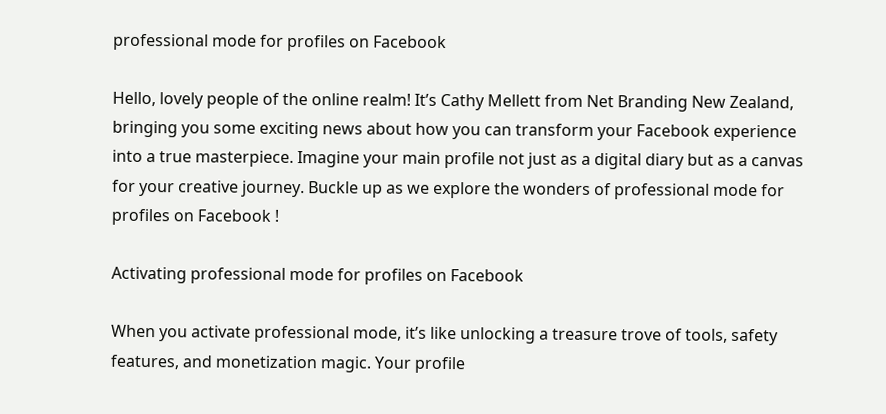professional mode for profiles on Facebook

Hello, lovely people of the online realm! It’s Cathy Mellett from Net Branding New Zealand, bringing you some exciting news about how you can transform your Facebook experience into a true masterpiece. Imagine your main profile not just as a digital diary but as a canvas for your creative journey. Buckle up as we explore the wonders of professional mode for profiles on Facebook !

Activating professional mode for profiles on Facebook

When you activate professional mode, it’s like unlocking a treasure trove of tools, safety features, and monetization magic. Your profile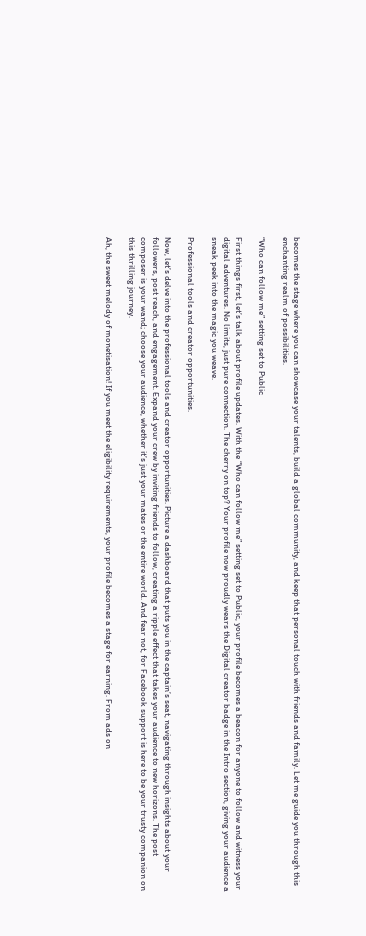becomes the stage where you can showcase your talents, build a global community, and keep that personal touch with friends and family. Let me guide you through this enchanting realm of possibilities.

“Who can follow me” setting set to Public

First things first, let’s talk about profile updates. With the “Who can follow me” setting set to Public, your profile becomes a beacon for anyone to follow and witness your digital adventures. No limits, just pure connection. The cherry on top? Your profile now proudly wears the Digital creator badge in the Intro section, giving your audience a sneak peek into the magic you weave.

Professional tools and creator opportunities.

Now, let’s delve into the professional tools and creator opportunities. Picture a dashboard that puts you in the captain’s seat, navigating through insights about your followers, post reach, and engagement. Expand your crew by inviting friends to follow, creating a ripple effect that takes your audience to new horizons. The post composer is your wand; choose your audience, whether it’s just your mates or the entire world. And fear not, for Facebook support is here to be your trusty companion on this thrilling journey.

Ah, the sweet melody of monetisation! If you meet the eligibility requirements, your profile becomes a stage for earning. From ads on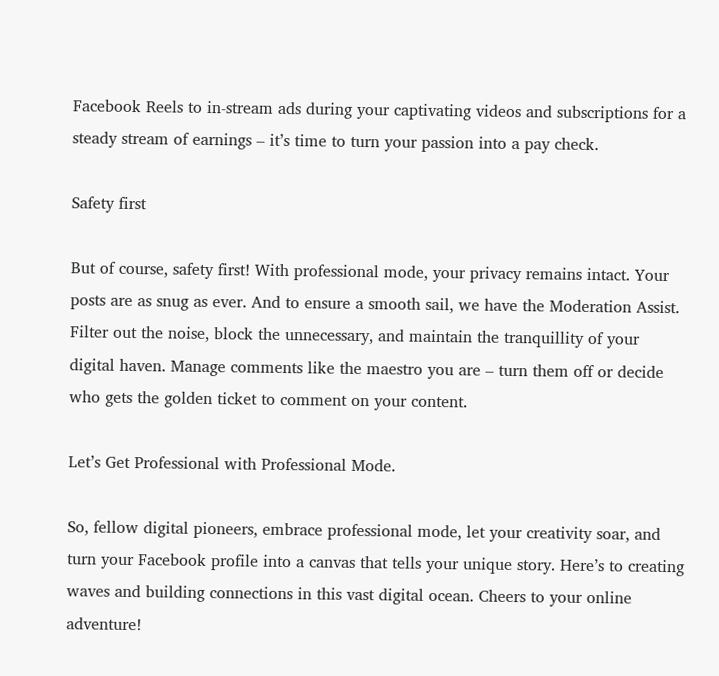Facebook Reels to in-stream ads during your captivating videos and subscriptions for a steady stream of earnings – it’s time to turn your passion into a pay check.

Safety first

But of course, safety first! With professional mode, your privacy remains intact. Your posts are as snug as ever. And to ensure a smooth sail, we have the Moderation Assist. Filter out the noise, block the unnecessary, and maintain the tranquillity of your digital haven. Manage comments like the maestro you are – turn them off or decide who gets the golden ticket to comment on your content.

Let’s Get Professional with Professional Mode.

So, fellow digital pioneers, embrace professional mode, let your creativity soar, and turn your Facebook profile into a canvas that tells your unique story. Here’s to creating waves and building connections in this vast digital ocean. Cheers to your online adventure!